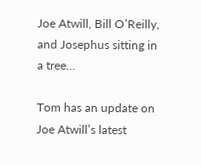Joe Atwill, Bill O’Reilly, and Josephus sitting in a tree…

Tom has an update on Joe Atwill’s latest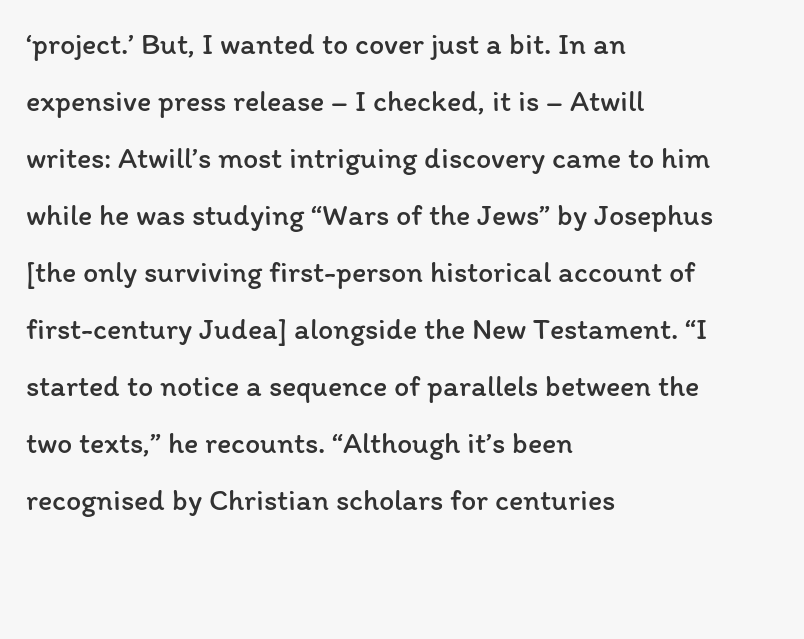‘project.’ But, I wanted to cover just a bit. In an expensive press release – I checked, it is – Atwill writes: Atwill’s most intriguing discovery came to him while he was studying “Wars of the Jews” by Josephus [the only surviving first-person historical account of first-century Judea] alongside the New Testament. “I started to notice a sequence of parallels between the two texts,” he recounts. “Although it’s been recognised by Christian scholars for centuries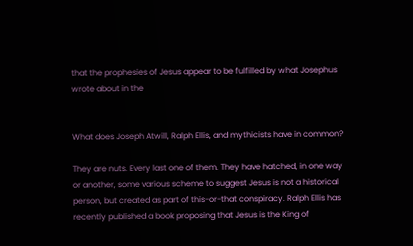that the prophesies of Jesus appear to be fulfilled by what Josephus wrote about in the


What does Joseph Atwill, Ralph Ellis, and mythicists have in common?

They are nuts. Every last one of them. They have hatched, in one way or another, some various scheme to suggest Jesus is not a historical person, but created as part of this-or-that conspiracy. Ralph Ellis has recently published a book proposing that Jesus is the King of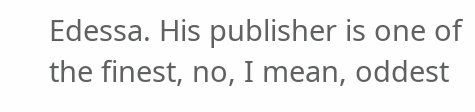Edessa. His publisher is one of the finest, no, I mean, oddest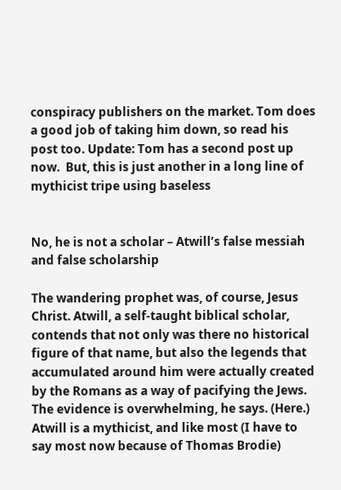conspiracy publishers on the market. Tom does a good job of taking him down, so read his post too. Update: Tom has a second post up now.  But, this is just another in a long line of mythicist tripe using baseless


No, he is not a scholar – Atwill’s false messiah and false scholarship

The wandering prophet was, of course, Jesus Christ. Atwill, a self-taught biblical scholar, contends that not only was there no historical figure of that name, but also the legends that accumulated around him were actually created by the Romans as a way of pacifying the Jews. The evidence is overwhelming, he says. (Here.) Atwill is a mythicist, and like most (I have to say most now because of Thomas Brodie)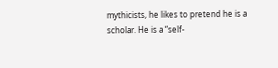mythicists, he likes to pretend he is a scholar. He is a “self-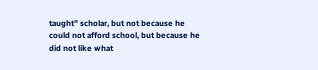taught” scholar, but not because he could not afford school, but because he did not like what